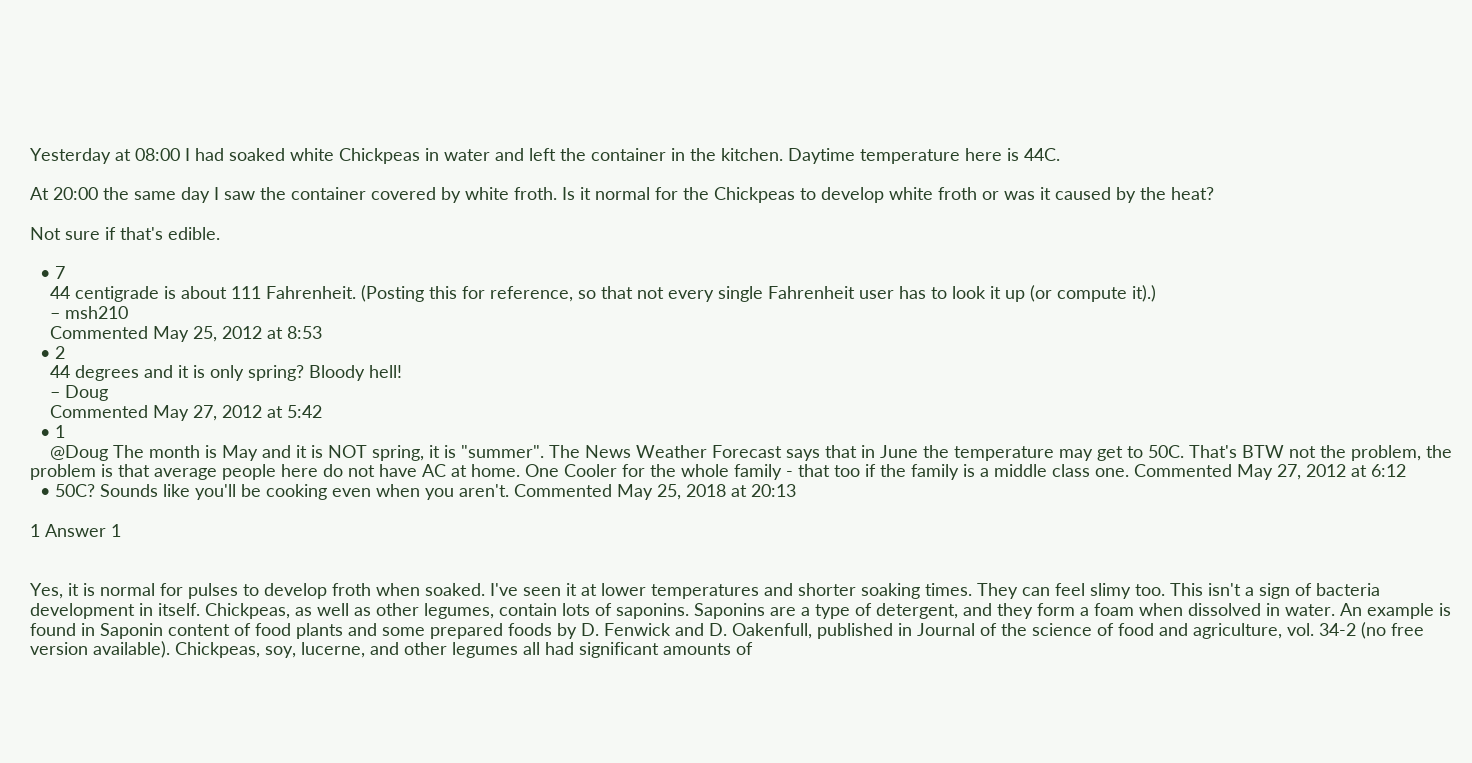Yesterday at 08:00 I had soaked white Chickpeas in water and left the container in the kitchen. Daytime temperature here is 44C.

At 20:00 the same day I saw the container covered by white froth. Is it normal for the Chickpeas to develop white froth or was it caused by the heat?

Not sure if that's edible.

  • 7
    44 centigrade is about 111 Fahrenheit. (Posting this for reference, so that not every single Fahrenheit user has to look it up (or compute it).)
    – msh210
    Commented May 25, 2012 at 8:53
  • 2
    44 degrees and it is only spring? Bloody hell!
    – Doug
    Commented May 27, 2012 at 5:42
  • 1
    @Doug The month is May and it is NOT spring, it is "summer". The News Weather Forecast says that in June the temperature may get to 50C. That's BTW not the problem, the problem is that average people here do not have AC at home. One Cooler for the whole family - that too if the family is a middle class one. Commented May 27, 2012 at 6:12
  • 50C? Sounds like you'll be cooking even when you aren't. Commented May 25, 2018 at 20:13

1 Answer 1


Yes, it is normal for pulses to develop froth when soaked. I've seen it at lower temperatures and shorter soaking times. They can feel slimy too. This isn't a sign of bacteria development in itself. Chickpeas, as well as other legumes, contain lots of saponins. Saponins are a type of detergent, and they form a foam when dissolved in water. An example is found in Saponin content of food plants and some prepared foods by D. Fenwick and D. Oakenfull, published in Journal of the science of food and agriculture, vol. 34-2 (no free version available). Chickpeas, soy, lucerne, and other legumes all had significant amounts of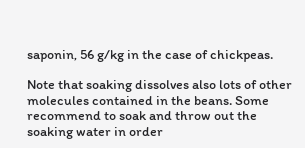saponin, 56 g/kg in the case of chickpeas.

Note that soaking dissolves also lots of other molecules contained in the beans. Some recommend to soak and throw out the soaking water in order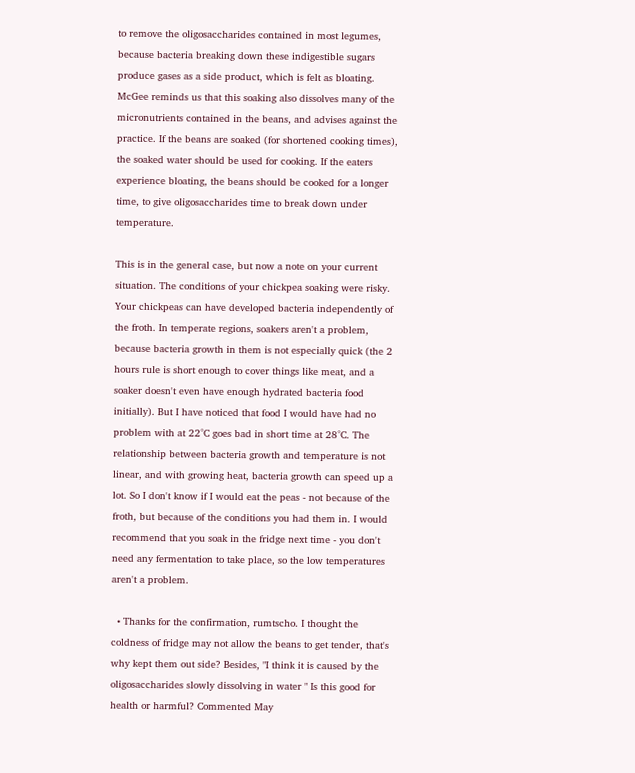to remove the oligosaccharides contained in most legumes, because bacteria breaking down these indigestible sugars produce gases as a side product, which is felt as bloating. McGee reminds us that this soaking also dissolves many of the micronutrients contained in the beans, and advises against the practice. If the beans are soaked (for shortened cooking times), the soaked water should be used for cooking. If the eaters experience bloating, the beans should be cooked for a longer time, to give oligosaccharides time to break down under temperature.

This is in the general case, but now a note on your current situation. The conditions of your chickpea soaking were risky. Your chickpeas can have developed bacteria independently of the froth. In temperate regions, soakers aren't a problem, because bacteria growth in them is not especially quick (the 2 hours rule is short enough to cover things like meat, and a soaker doesn't even have enough hydrated bacteria food initially). But I have noticed that food I would have had no problem with at 22°C goes bad in short time at 28°C. The relationship between bacteria growth and temperature is not linear, and with growing heat, bacteria growth can speed up a lot. So I don't know if I would eat the peas - not because of the froth, but because of the conditions you had them in. I would recommend that you soak in the fridge next time - you don't need any fermentation to take place, so the low temperatures aren't a problem.

  • Thanks for the confirmation, rumtscho. I thought the coldness of fridge may not allow the beans to get tender, that's why kept them out side? Besides, "I think it is caused by the oligosaccharides slowly dissolving in water " Is this good for health or harmful? Commented May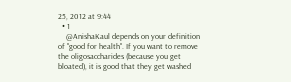25, 2012 at 9:44
  • 1
    @AnishaKaul depends on your definition of "good for health". If you want to remove the oligosaccharides (because you get bloated), it is good that they get washed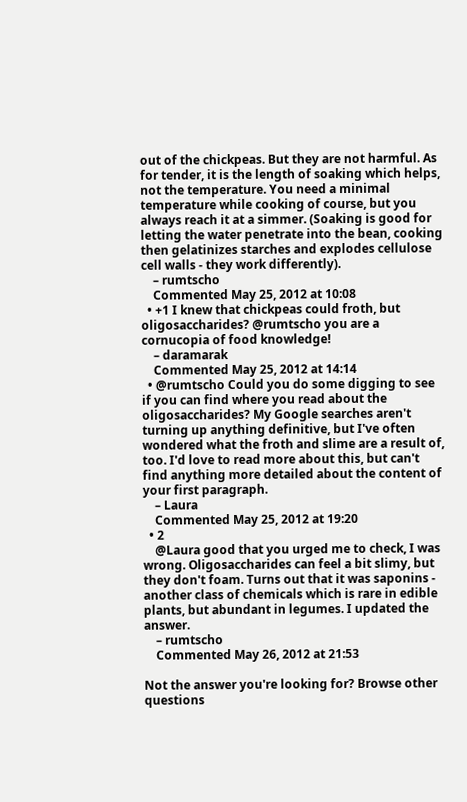out of the chickpeas. But they are not harmful. As for tender, it is the length of soaking which helps, not the temperature. You need a minimal temperature while cooking of course, but you always reach it at a simmer. (Soaking is good for letting the water penetrate into the bean, cooking then gelatinizes starches and explodes cellulose cell walls - they work differently).
    – rumtscho
    Commented May 25, 2012 at 10:08
  • +1 I knew that chickpeas could froth, but oligosaccharides? @rumtscho you are a cornucopia of food knowledge!
    – daramarak
    Commented May 25, 2012 at 14:14
  • @rumtscho Could you do some digging to see if you can find where you read about the oligosaccharides? My Google searches aren't turning up anything definitive, but I've often wondered what the froth and slime are a result of, too. I'd love to read more about this, but can't find anything more detailed about the content of your first paragraph.
    – Laura
    Commented May 25, 2012 at 19:20
  • 2
    @Laura good that you urged me to check, I was wrong. Oligosaccharides can feel a bit slimy, but they don't foam. Turns out that it was saponins - another class of chemicals which is rare in edible plants, but abundant in legumes. I updated the answer.
    – rumtscho
    Commented May 26, 2012 at 21:53

Not the answer you're looking for? Browse other questions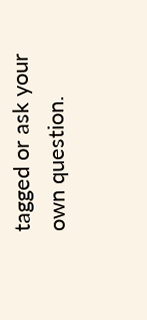tagged or ask your own question.